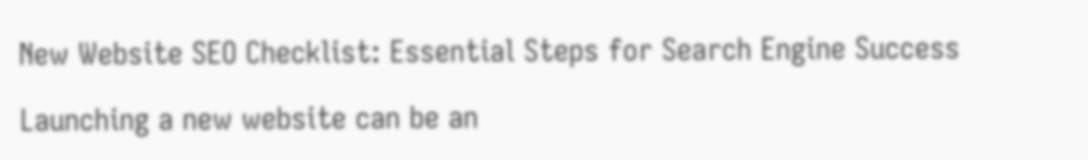New Website SEO Checklist: Essential Steps for Search Engine Success

Launching a new website can be an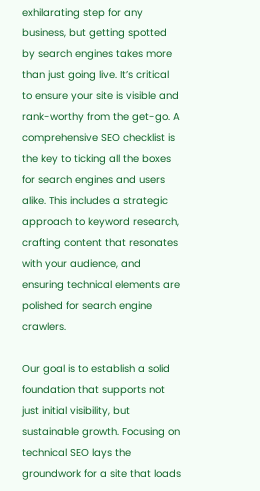exhilarating step for any business, but getting spotted by search engines takes more than just going live. It’s critical to ensure your site is visible and rank-worthy from the get-go. A comprehensive SEO checklist is the key to ticking all the boxes for search engines and users alike. This includes a strategic approach to keyword research, crafting content that resonates with your audience, and ensuring technical elements are polished for search engine crawlers.

Our goal is to establish a solid foundation that supports not just initial visibility, but sustainable growth. Focusing on technical SEO lays the groundwork for a site that loads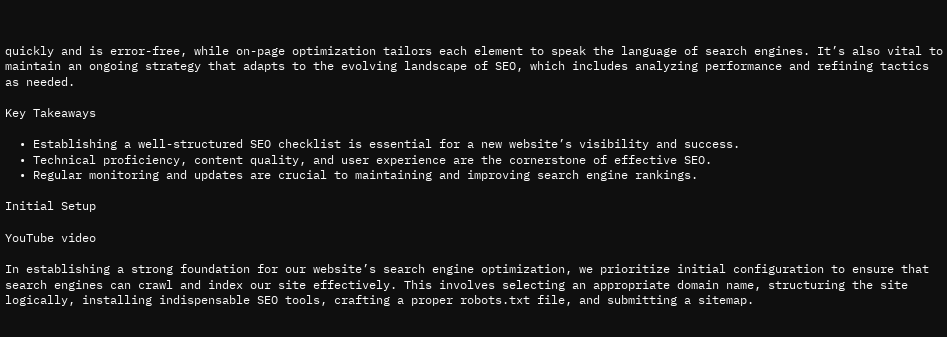quickly and is error-free, while on-page optimization tailors each element to speak the language of search engines. It’s also vital to maintain an ongoing strategy that adapts to the evolving landscape of SEO, which includes analyzing performance and refining tactics as needed.

Key Takeaways

  • Establishing a well-structured SEO checklist is essential for a new website’s visibility and success.
  • Technical proficiency, content quality, and user experience are the cornerstone of effective SEO.
  • Regular monitoring and updates are crucial to maintaining and improving search engine rankings.

Initial Setup

YouTube video

In establishing a strong foundation for our website’s search engine optimization, we prioritize initial configuration to ensure that search engines can crawl and index our site effectively. This involves selecting an appropriate domain name, structuring the site logically, installing indispensable SEO tools, crafting a proper robots.txt file, and submitting a sitemap.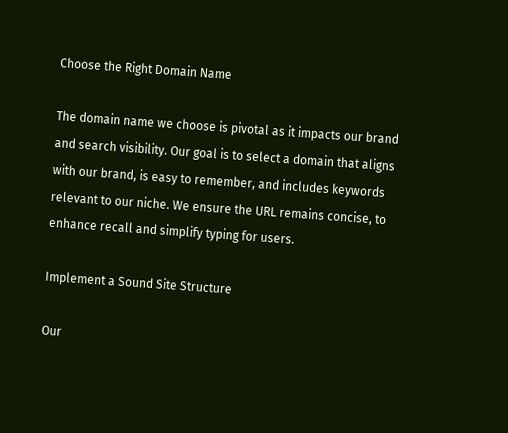Choose the Right Domain Name

The domain name we choose is pivotal as it impacts our brand and search visibility. Our goal is to select a domain that aligns with our brand, is easy to remember, and includes keywords relevant to our niche. We ensure the URL remains concise, to enhance recall and simplify typing for users.

Implement a Sound Site Structure

Our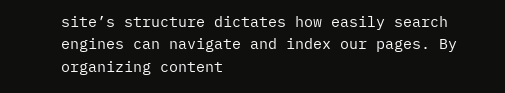site’s structure dictates how easily search engines can navigate and index our pages. By organizing content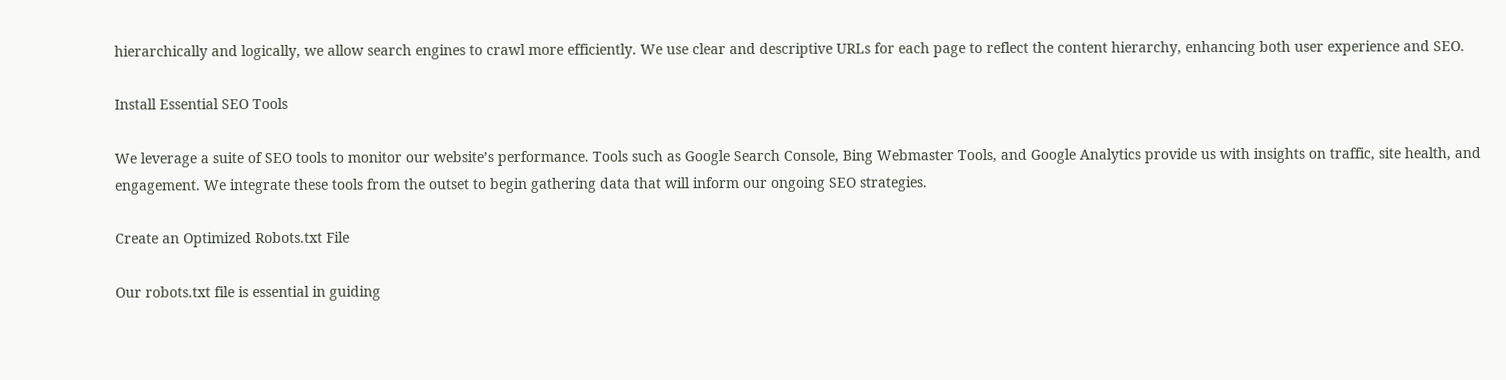hierarchically and logically, we allow search engines to crawl more efficiently. We use clear and descriptive URLs for each page to reflect the content hierarchy, enhancing both user experience and SEO.

Install Essential SEO Tools

We leverage a suite of SEO tools to monitor our website’s performance. Tools such as Google Search Console, Bing Webmaster Tools, and Google Analytics provide us with insights on traffic, site health, and engagement. We integrate these tools from the outset to begin gathering data that will inform our ongoing SEO strategies.

Create an Optimized Robots.txt File

Our robots.txt file is essential in guiding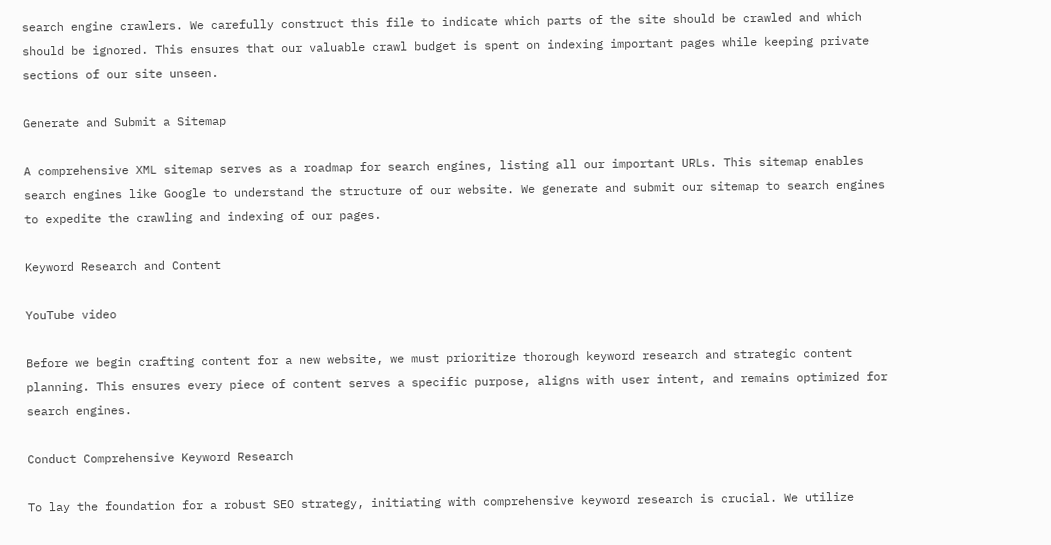search engine crawlers. We carefully construct this file to indicate which parts of the site should be crawled and which should be ignored. This ensures that our valuable crawl budget is spent on indexing important pages while keeping private sections of our site unseen.

Generate and Submit a Sitemap

A comprehensive XML sitemap serves as a roadmap for search engines, listing all our important URLs. This sitemap enables search engines like Google to understand the structure of our website. We generate and submit our sitemap to search engines to expedite the crawling and indexing of our pages.

Keyword Research and Content

YouTube video

Before we begin crafting content for a new website, we must prioritize thorough keyword research and strategic content planning. This ensures every piece of content serves a specific purpose, aligns with user intent, and remains optimized for search engines.

Conduct Comprehensive Keyword Research

To lay the foundation for a robust SEO strategy, initiating with comprehensive keyword research is crucial. We utilize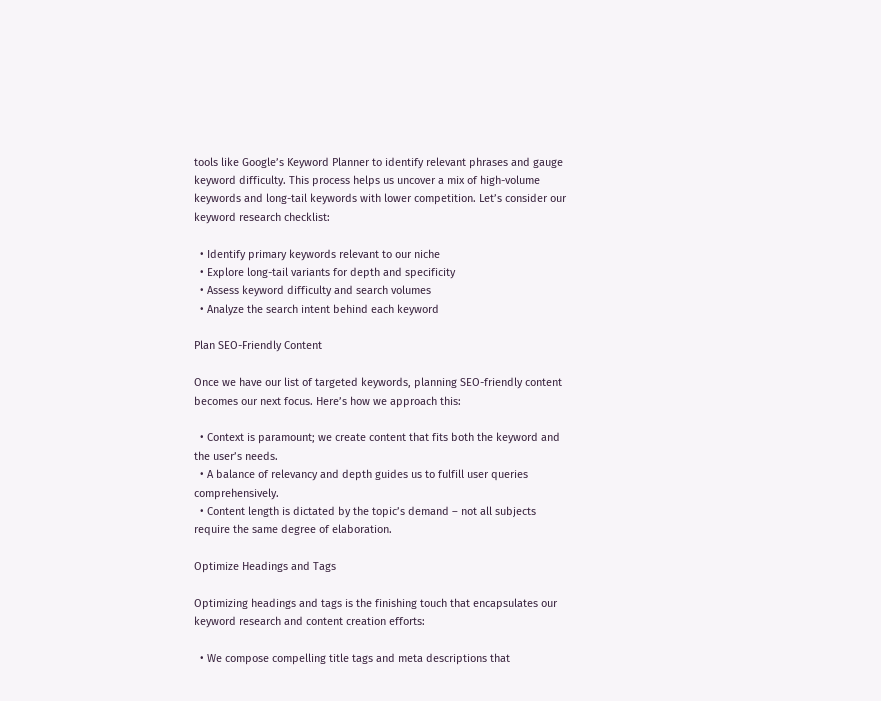tools like Google’s Keyword Planner to identify relevant phrases and gauge keyword difficulty. This process helps us uncover a mix of high-volume keywords and long-tail keywords with lower competition. Let’s consider our keyword research checklist:

  • Identify primary keywords relevant to our niche
  • Explore long-tail variants for depth and specificity
  • Assess keyword difficulty and search volumes
  • Analyze the search intent behind each keyword

Plan SEO-Friendly Content

Once we have our list of targeted keywords, planning SEO-friendly content becomes our next focus. Here’s how we approach this:

  • Context is paramount; we create content that fits both the keyword and the user’s needs.
  • A balance of relevancy and depth guides us to fulfill user queries comprehensively.
  • Content length is dictated by the topic’s demand – not all subjects require the same degree of elaboration.

Optimize Headings and Tags

Optimizing headings and tags is the finishing touch that encapsulates our keyword research and content creation efforts:

  • We compose compelling title tags and meta descriptions that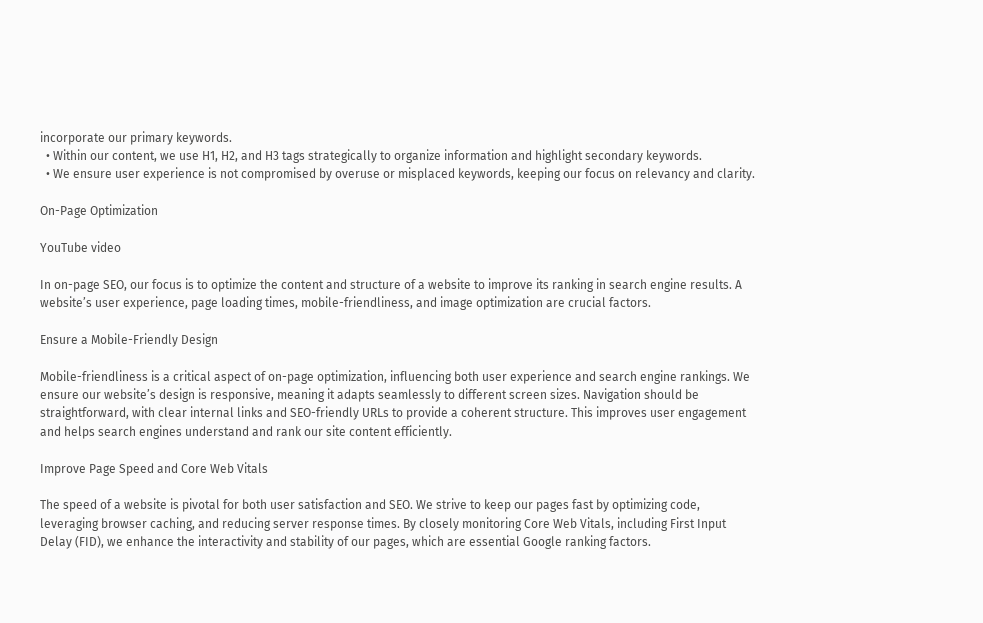incorporate our primary keywords.
  • Within our content, we use H1, H2, and H3 tags strategically to organize information and highlight secondary keywords.
  • We ensure user experience is not compromised by overuse or misplaced keywords, keeping our focus on relevancy and clarity.

On-Page Optimization

YouTube video

In on-page SEO, our focus is to optimize the content and structure of a website to improve its ranking in search engine results. A website’s user experience, page loading times, mobile-friendliness, and image optimization are crucial factors.

Ensure a Mobile-Friendly Design

Mobile-friendliness is a critical aspect of on-page optimization, influencing both user experience and search engine rankings. We ensure our website’s design is responsive, meaning it adapts seamlessly to different screen sizes. Navigation should be straightforward, with clear internal links and SEO-friendly URLs to provide a coherent structure. This improves user engagement and helps search engines understand and rank our site content efficiently.

Improve Page Speed and Core Web Vitals

The speed of a website is pivotal for both user satisfaction and SEO. We strive to keep our pages fast by optimizing code, leveraging browser caching, and reducing server response times. By closely monitoring Core Web Vitals, including First Input Delay (FID), we enhance the interactivity and stability of our pages, which are essential Google ranking factors.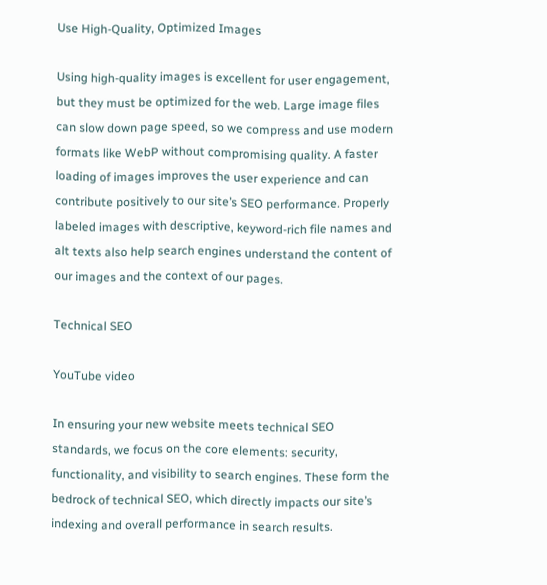Use High-Quality, Optimized Images

Using high-quality images is excellent for user engagement, but they must be optimized for the web. Large image files can slow down page speed, so we compress and use modern formats like WebP without compromising quality. A faster loading of images improves the user experience and can contribute positively to our site’s SEO performance. Properly labeled images with descriptive, keyword-rich file names and alt texts also help search engines understand the content of our images and the context of our pages.

Technical SEO

YouTube video

In ensuring your new website meets technical SEO standards, we focus on the core elements: security, functionality, and visibility to search engines. These form the bedrock of technical SEO, which directly impacts our site’s indexing and overall performance in search results.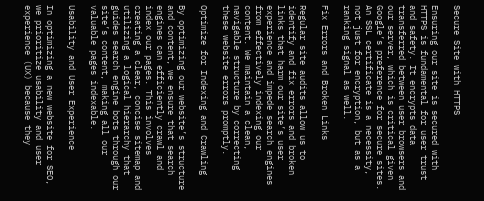Secure Site with HTTPS

Ensuring our site is secured with HTTPS is fundamental for user trust and safety. It encrypts data transferred between user browsers and our server, which is critical given Google’s preference for secure sites. An SSL certificate is a necessity, not just for encryption, but as a ranking signal as well.

Fix Errors and Broken Links

Regular site audits allow us to identify and fix errors and broken links that harm our site’s user experience and impede search engines from effectively indexing our content. We maintain a clean, navigable structure by correcting these website errors promptly.

Optimize for Indexing and Crawling

By optimizing our website’s structure and content, we ensure that search engines can efficiently crawl and index our pages. This involves creating a clear, concise sitemap and utilizing a logical hierarchy that guides search engine bots through our site’s content, making all our valuable pages indexable.

Usability and User Experience

In optimizing a new website for SEO, we prioritize usability and user experience (UX) because they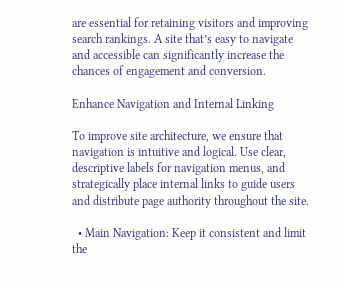are essential for retaining visitors and improving search rankings. A site that’s easy to navigate and accessible can significantly increase the chances of engagement and conversion.

Enhance Navigation and Internal Linking

To improve site architecture, we ensure that navigation is intuitive and logical. Use clear, descriptive labels for navigation menus, and strategically place internal links to guide users and distribute page authority throughout the site.

  • Main Navigation: Keep it consistent and limit the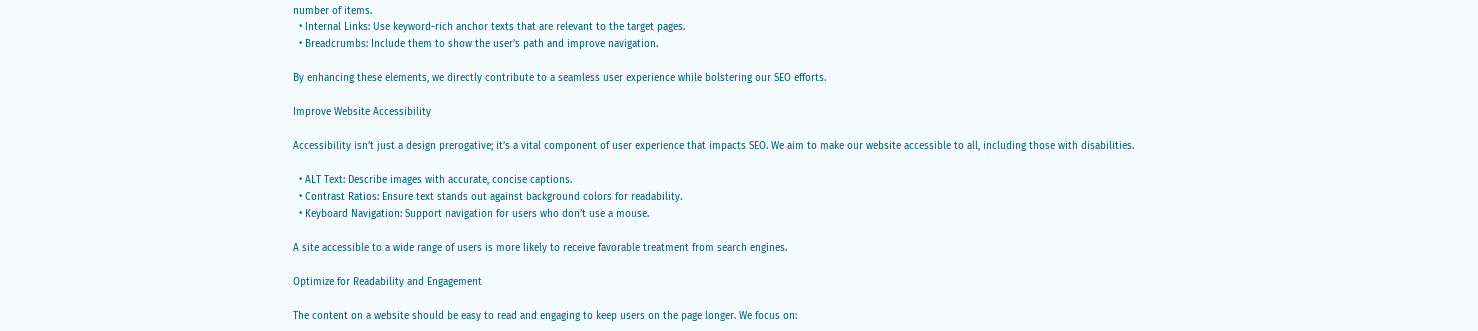number of items.
  • Internal Links: Use keyword-rich anchor texts that are relevant to the target pages.
  • Breadcrumbs: Include them to show the user’s path and improve navigation.

By enhancing these elements, we directly contribute to a seamless user experience while bolstering our SEO efforts.

Improve Website Accessibility

Accessibility isn’t just a design prerogative; it’s a vital component of user experience that impacts SEO. We aim to make our website accessible to all, including those with disabilities.

  • ALT Text: Describe images with accurate, concise captions.
  • Contrast Ratios: Ensure text stands out against background colors for readability.
  • Keyboard Navigation: Support navigation for users who don’t use a mouse.

A site accessible to a wide range of users is more likely to receive favorable treatment from search engines.

Optimize for Readability and Engagement

The content on a website should be easy to read and engaging to keep users on the page longer. We focus on: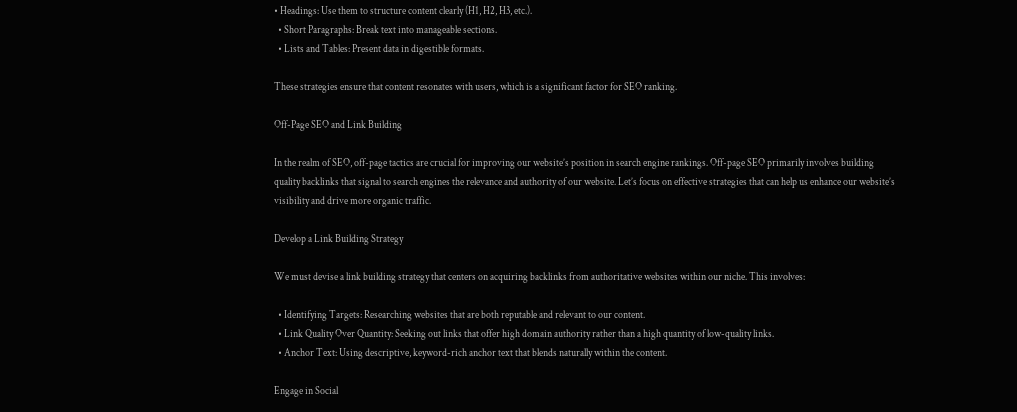• Headings: Use them to structure content clearly (H1, H2, H3, etc.).
  • Short Paragraphs: Break text into manageable sections.
  • Lists and Tables: Present data in digestible formats.

These strategies ensure that content resonates with users, which is a significant factor for SEO ranking.

Off-Page SEO and Link Building

In the realm of SEO, off-page tactics are crucial for improving our website’s position in search engine rankings. Off-page SEO primarily involves building quality backlinks that signal to search engines the relevance and authority of our website. Let’s focus on effective strategies that can help us enhance our website’s visibility and drive more organic traffic.

Develop a Link Building Strategy

We must devise a link building strategy that centers on acquiring backlinks from authoritative websites within our niche. This involves:

  • Identifying Targets: Researching websites that are both reputable and relevant to our content.
  • Link Quality Over Quantity: Seeking out links that offer high domain authority rather than a high quantity of low-quality links.
  • Anchor Text: Using descriptive, keyword-rich anchor text that blends naturally within the content.

Engage in Social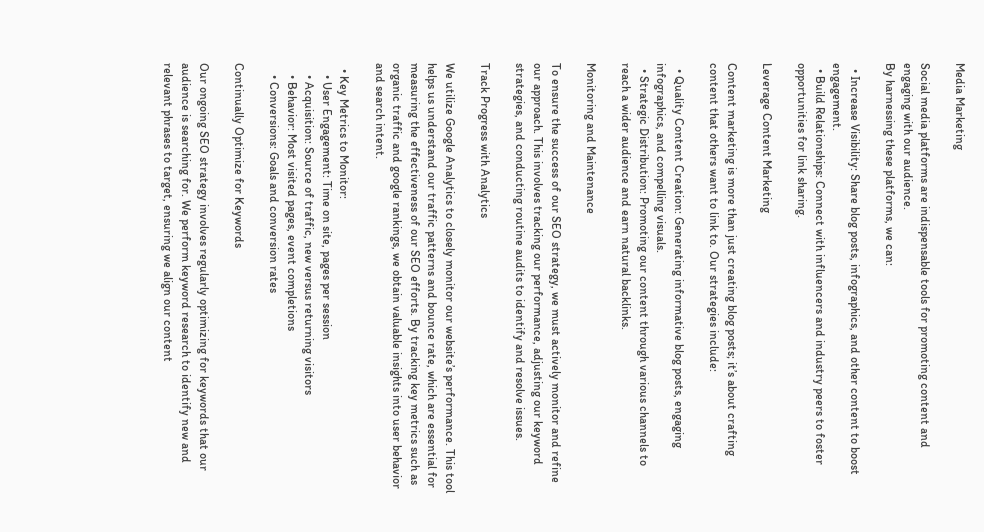Media Marketing

Social media platforms are indispensable tools for promoting content and engaging with our audience.
By harnessing these platforms, we can:

  • Increase Visibility: Share blog posts, infographics, and other content to boost engagement.
  • Build Relationships: Connect with influencers and industry peers to foster opportunities for link sharing.

Leverage Content Marketing

Content marketing is more than just creating blog posts; it’s about crafting content that others want to link to. Our strategies include:

  • Quality Content Creation: Generating informative blog posts, engaging infographics, and compelling visuals.
  • Strategic Distribution: Promoting our content through various channels to reach a wider audience and earn natural backlinks.

Monitoring and Maintenance

To ensure the success of our SEO strategy, we must actively monitor and refine our approach. This involves tracking our performance, adjusting our keyword strategies, and conducting routine audits to identify and resolve issues.

Track Progress with Analytics

We utilize Google Analytics to closely monitor our website’s performance. This tool helps us understand our traffic patterns and bounce rate, which are essential for measuring the effectiveness of our SEO efforts. By tracking key metrics such as organic traffic and google rankings, we obtain valuable insights into user behavior and search intent.

  • Key Metrics to Monitor:
    • User Engagement: Time on site, pages per session
    • Acquisition: Source of traffic, new versus returning visitors
    • Behavior: Most visited pages, event completions
    • Conversions: Goals and conversion rates

Continually Optimize for Keywords

Our ongoing SEO strategy involves regularly optimizing for keywords that our audience is searching for. We perform keyword research to identify new and relevant phrases to target, ensuring we align our content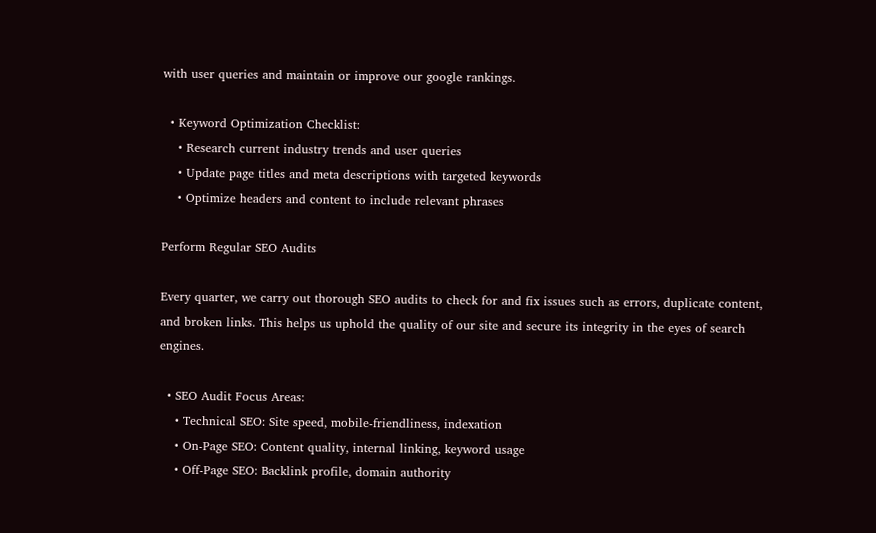with user queries and maintain or improve our google rankings.

  • Keyword Optimization Checklist:
    • Research current industry trends and user queries
    • Update page titles and meta descriptions with targeted keywords
    • Optimize headers and content to include relevant phrases

Perform Regular SEO Audits

Every quarter, we carry out thorough SEO audits to check for and fix issues such as errors, duplicate content, and broken links. This helps us uphold the quality of our site and secure its integrity in the eyes of search engines.

  • SEO Audit Focus Areas:
    • Technical SEO: Site speed, mobile-friendliness, indexation
    • On-Page SEO: Content quality, internal linking, keyword usage
    • Off-Page SEO: Backlink profile, domain authority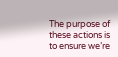The purpose of these actions is to ensure we’re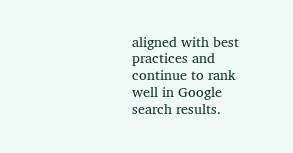aligned with best practices and continue to rank well in Google search results.